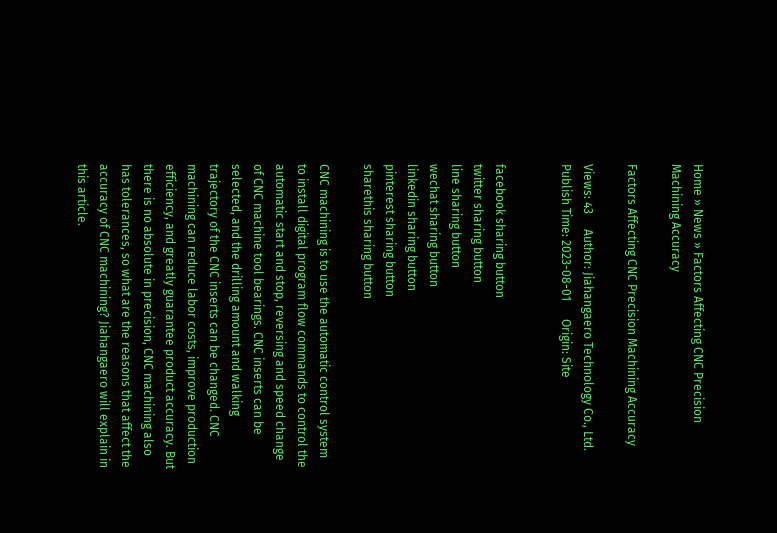Home » News » Factors Affecting CNC Precision Machining Accuracy

Factors Affecting CNC Precision Machining Accuracy

Views: 43     Author: Jiahangaero Technology Co., Ltd.     Publish Time: 2023-08-01      Origin: Site


facebook sharing button
twitter sharing button
line sharing button
wechat sharing button
linkedin sharing button
pinterest sharing button
sharethis sharing button

CNC machining is to use the automatic control system to install digital program flow commands to control the automatic start and stop, reversing and speed change of CNC machine tool bearings. CNC inserts can be selected, and the drilling amount and walking trajectory of the CNC inserts can be changed. CNC machining can reduce labor costs, improve production efficiency, and greatly guarantee product accuracy. But there is no absolute in precision, CNC machining also has tolerances, so what are the reasons that affect the accuracy of CNC machining? Jiahangaero will explain in this article.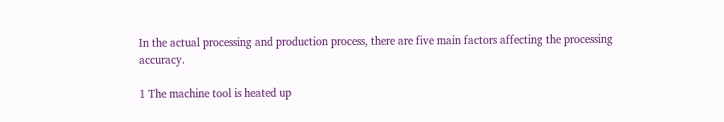In the actual processing and production process, there are five main factors affecting the processing accuracy.

1 The machine tool is heated up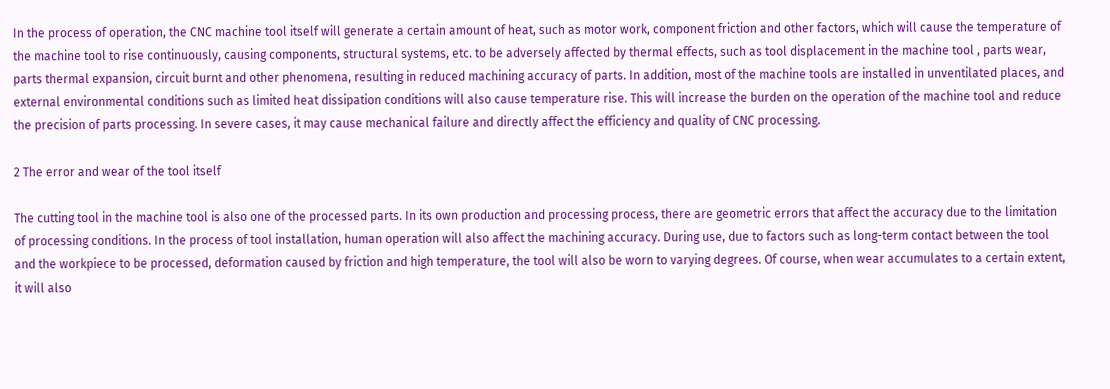In the process of operation, the CNC machine tool itself will generate a certain amount of heat, such as motor work, component friction and other factors, which will cause the temperature of the machine tool to rise continuously, causing components, structural systems, etc. to be adversely affected by thermal effects, such as tool displacement in the machine tool , parts wear, parts thermal expansion, circuit burnt and other phenomena, resulting in reduced machining accuracy of parts. In addition, most of the machine tools are installed in unventilated places, and external environmental conditions such as limited heat dissipation conditions will also cause temperature rise. This will increase the burden on the operation of the machine tool and reduce the precision of parts processing. In severe cases, it may cause mechanical failure and directly affect the efficiency and quality of CNC processing.

2 The error and wear of the tool itself

The cutting tool in the machine tool is also one of the processed parts. In its own production and processing process, there are geometric errors that affect the accuracy due to the limitation of processing conditions. In the process of tool installation, human operation will also affect the machining accuracy. During use, due to factors such as long-term contact between the tool and the workpiece to be processed, deformation caused by friction and high temperature, the tool will also be worn to varying degrees. Of course, when wear accumulates to a certain extent, it will also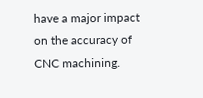have a major impact on the accuracy of CNC machining.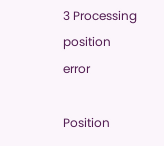3 Processing position error

Position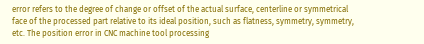error refers to the degree of change or offset of the actual surface, centerline or symmetrical face of the processed part relative to its ideal position, such as flatness, symmetry, symmetry, etc. The position error in CNC machine tool processing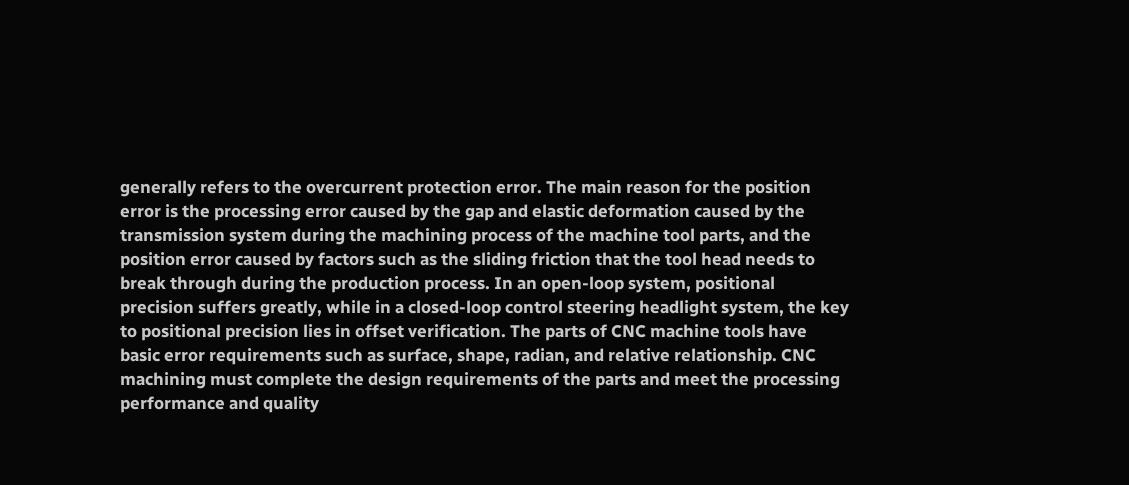generally refers to the overcurrent protection error. The main reason for the position error is the processing error caused by the gap and elastic deformation caused by the transmission system during the machining process of the machine tool parts, and the position error caused by factors such as the sliding friction that the tool head needs to break through during the production process. In an open-loop system, positional precision suffers greatly, while in a closed-loop control steering headlight system, the key to positional precision lies in offset verification. The parts of CNC machine tools have basic error requirements such as surface, shape, radian, and relative relationship. CNC machining must complete the design requirements of the parts and meet the processing performance and quality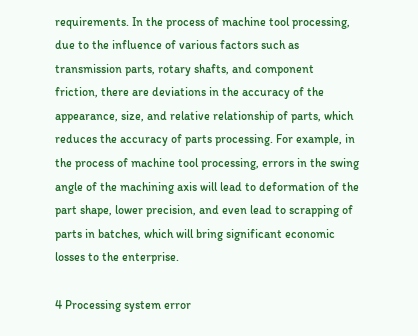requirements. In the process of machine tool processing, due to the influence of various factors such as transmission parts, rotary shafts, and component friction, there are deviations in the accuracy of the appearance, size, and relative relationship of parts, which reduces the accuracy of parts processing. For example, in the process of machine tool processing, errors in the swing angle of the machining axis will lead to deformation of the part shape, lower precision, and even lead to scrapping of parts in batches, which will bring significant economic losses to the enterprise.

4 Processing system error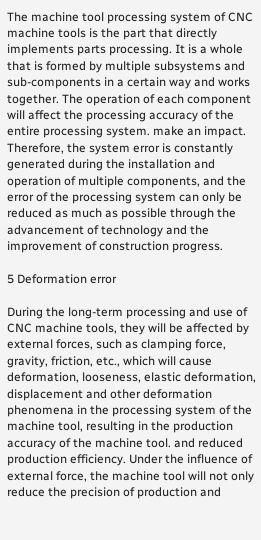The machine tool processing system of CNC machine tools is the part that directly implements parts processing. It is a whole that is formed by multiple subsystems and sub-components in a certain way and works together. The operation of each component will affect the processing accuracy of the entire processing system. make an impact. Therefore, the system error is constantly generated during the installation and operation of multiple components, and the error of the processing system can only be reduced as much as possible through the advancement of technology and the improvement of construction progress.

5 Deformation error

During the long-term processing and use of CNC machine tools, they will be affected by external forces, such as clamping force, gravity, friction, etc., which will cause deformation, looseness, elastic deformation, displacement and other deformation phenomena in the processing system of the machine tool, resulting in the production accuracy of the machine tool. and reduced production efficiency. Under the influence of external force, the machine tool will not only reduce the precision of production and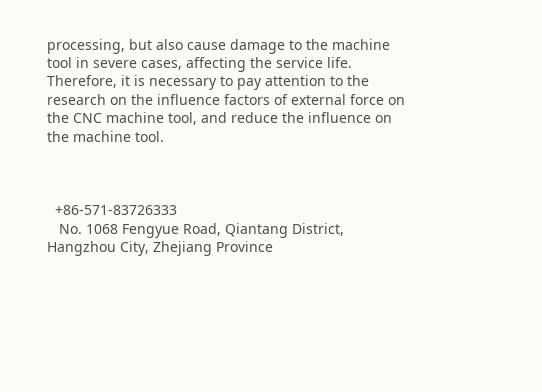processing, but also cause damage to the machine tool in severe cases, affecting the service life. Therefore, it is necessary to pay attention to the research on the influence factors of external force on the CNC machine tool, and reduce the influence on the machine tool.



  +86-571-83726333
   No. 1068 Fengyue Road, Qiantang District, Hangzhou City, Zhejiang Province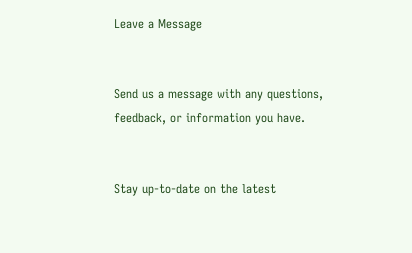Leave a Message


Send us a message with any questions, feedback, or information you have.


Stay up-to-date on the latest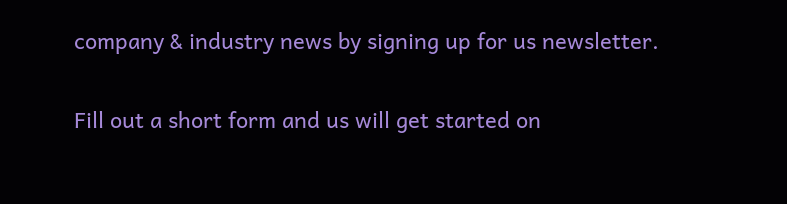company & industry news by signing up for us newsletter.


Fill out a short form and us will get started on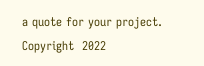a quote for your project.
Copyright  2022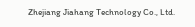Zhejiang Jiahang Technology Co., Ltd.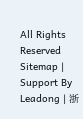All Rights Reserved Sitemap | Support By Leadong | 浙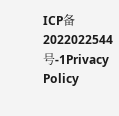ICP备2022022544号-1Privacy Policy